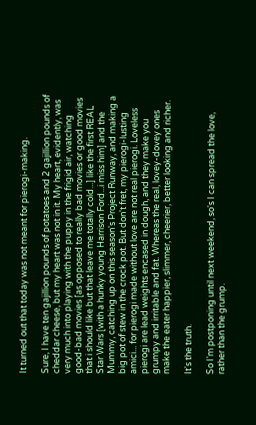It turned out that today was not meant for pierogi-making.

Sure, I have ten gajillion pounds of potatoes and 2 gajillion pounds of cheddar cheese, but my heart was not in it. My heart, evidently, was very much into playing with the puppy in the frigid air, watching good-bad movies [as opposed to really bad movies or good movies that i should like but that leave me totally cold...] like the first REAL Star Wars [with a hunky young Harrison Ford...i miss him] and the Mummy, catching up on this season's Project Runway, and making a big pot of stew in the crock pot. But don't fret, my pierogi-lusting amici... for pierogi made without love are not real pierogi. Loveless pierogi are lead weights encased in dough, and they make you grumpy and irritable and fat. Whereas the real, lovey-dovey ones make the eater happier, slimmer, cheerier, better looking and richer.

It's the truth.

So I'm postponing until next weekend, so's I can spread the love, rather than the grump.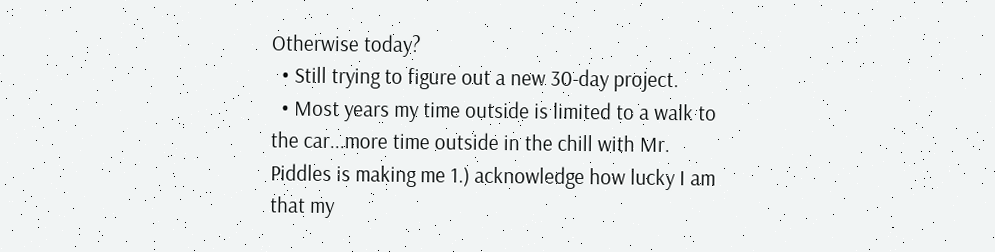Otherwise today?
  • Still trying to figure out a new 30-day project.
  • Most years my time outside is limited to a walk to the car...more time outside in the chill with Mr. Piddles is making me 1.) acknowledge how lucky I am that my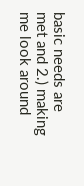basic needs are met and 2.) making me look around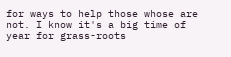for ways to help those whose are not. I know it's a big time of year for grass-roots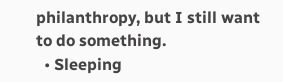philanthropy, but I still want to do something.
  • Sleeping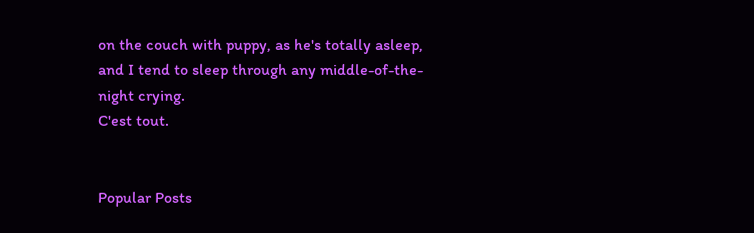on the couch with puppy, as he's totally asleep, and I tend to sleep through any middle-of-the-night crying.
C'est tout.


Popular Posts